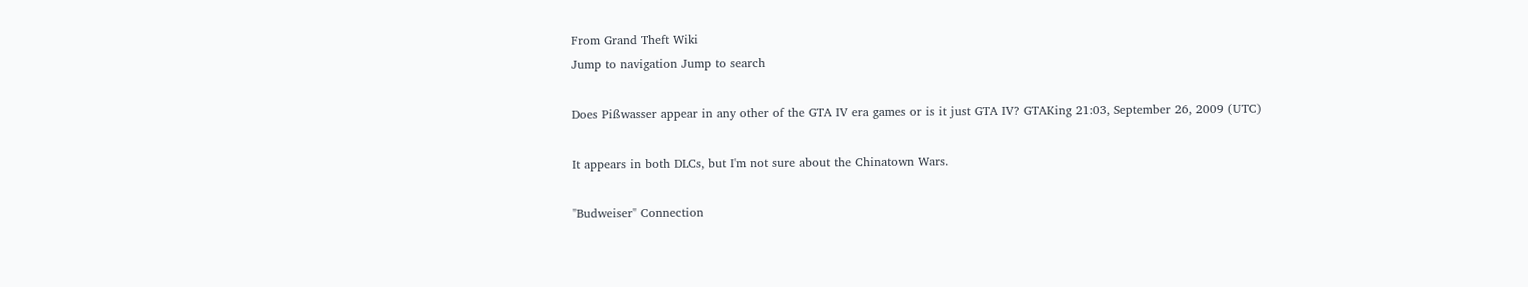From Grand Theft Wiki
Jump to navigation Jump to search

Does Pißwasser appear in any other of the GTA IV era games or is it just GTA IV? GTAKing 21:03, September 26, 2009 (UTC)

It appears in both DLCs, but I'm not sure about the Chinatown Wars.

"Budweiser" Connection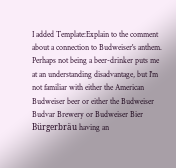I added Template:Explain to the comment about a connection to Budweiser's anthem. Perhaps not being a beer-drinker puts me at an understanding disadvantage, but I'm not familiar with either the American Budweiser beer or either the Budweiser Budvar Brewery or Budweiser Bier Bürgerbräu having an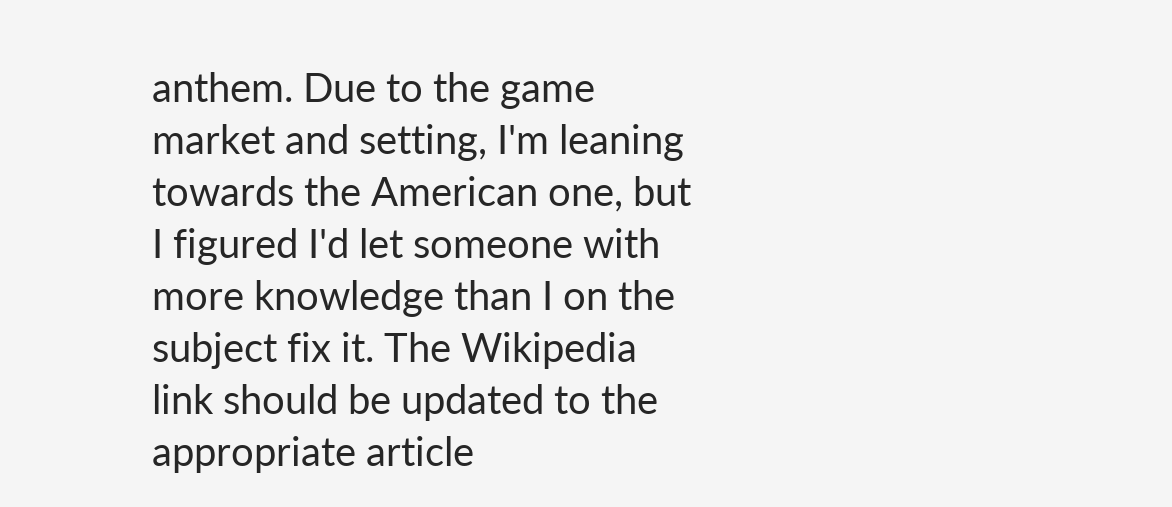anthem. Due to the game market and setting, I'm leaning towards the American one, but I figured I'd let someone with more knowledge than I on the subject fix it. The Wikipedia link should be updated to the appropriate article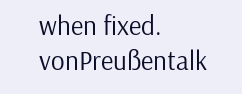when fixed. vonPreußentalk